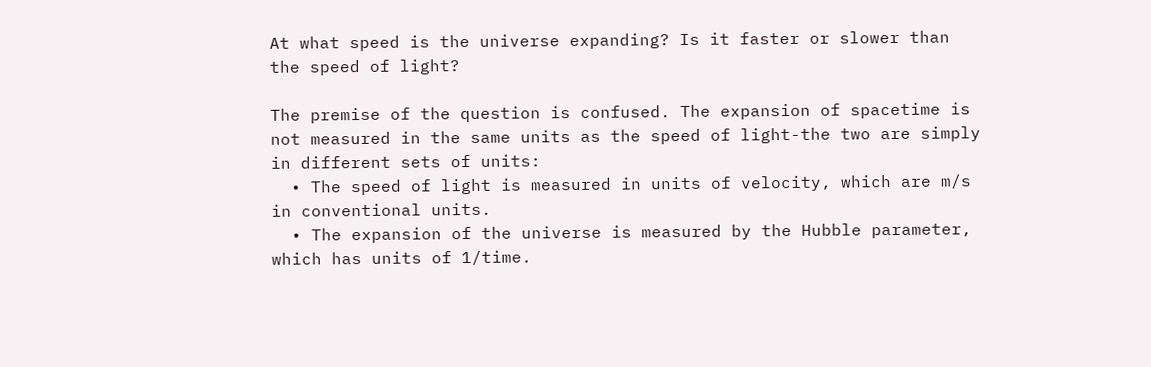At what speed is the universe expanding? Is it faster or slower than the speed of light?

The premise of the question is confused. The expansion of spacetime is not measured in the same units as the speed of light-the two are simply in different sets of units:
  • The speed of light is measured in units of velocity, which are m/s in conventional units.
  • The expansion of the universe is measured by the Hubble parameter, which has units of 1/time.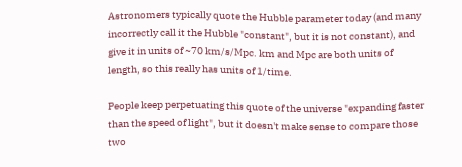Astronomers typically quote the Hubble parameter today (and many incorrectly call it the Hubble "constant", but it is not constant), and give it in units of ~70 km/s/Mpc. km and Mpc are both units of length, so this really has units of 1/time.

People keep perpetuating this quote of the universe "expanding faster than the speed of light", but it doesn't make sense to compare those two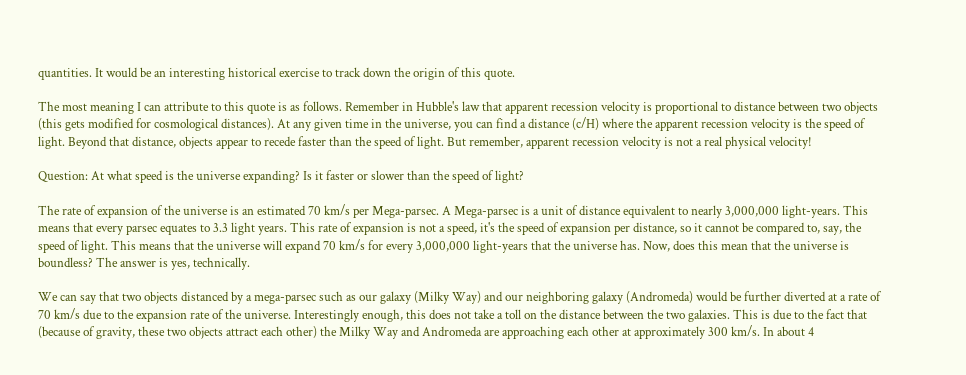quantities. It would be an interesting historical exercise to track down the origin of this quote.

The most meaning I can attribute to this quote is as follows. Remember in Hubble's law that apparent recession velocity is proportional to distance between two objects (this gets modified for cosmological distances). At any given time in the universe, you can find a distance (c/H) where the apparent recession velocity is the speed of light. Beyond that distance, objects appear to recede faster than the speed of light. But remember, apparent recession velocity is not a real physical velocity!

Question: At what speed is the universe expanding? Is it faster or slower than the speed of light?

The rate of expansion of the universe is an estimated 70 km/s per Mega-parsec. A Mega-parsec is a unit of distance equivalent to nearly 3,000,000 light-years. This means that every parsec equates to 3.3 light years. This rate of expansion is not a speed, it's the speed of expansion per distance, so it cannot be compared to, say, the speed of light. This means that the universe will expand 70 km/s for every 3,000,000 light-years that the universe has. Now, does this mean that the universe is boundless? The answer is yes, technically.

We can say that two objects distanced by a mega-parsec such as our galaxy (Milky Way) and our neighboring galaxy (Andromeda) would be further diverted at a rate of 70 km/s due to the expansion rate of the universe. Interestingly enough, this does not take a toll on the distance between the two galaxies. This is due to the fact that (because of gravity, these two objects attract each other) the Milky Way and Andromeda are approaching each other at approximately 300 km/s. In about 4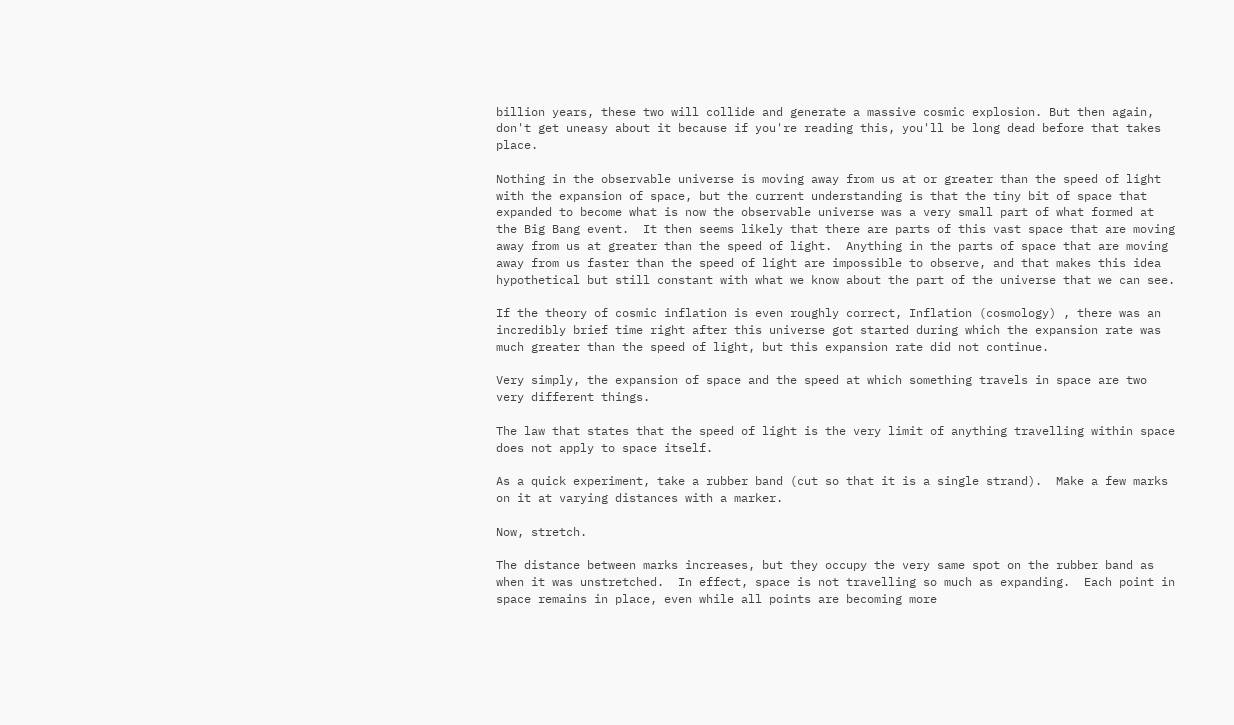billion years, these two will collide and generate a massive cosmic explosion. But then again, don't get uneasy about it because if you're reading this, you'll be long dead before that takes place.

Nothing in the observable universe is moving away from us at or greater than the speed of light with the expansion of space, but the current understanding is that the tiny bit of space that expanded to become what is now the observable universe was a very small part of what formed at the Big Bang event.  It then seems likely that there are parts of this vast space that are moving away from us at greater than the speed of light.  Anything in the parts of space that are moving away from us faster than the speed of light are impossible to observe, and that makes this idea hypothetical but still constant with what we know about the part of the universe that we can see.

If the theory of cosmic inflation is even roughly correct, Inflation (cosmology) , there was an incredibly brief time right after this universe got started during which the expansion rate was much greater than the speed of light, but this expansion rate did not continue.

Very simply, the expansion of space and the speed at which something travels in space are two very different things.

The law that states that the speed of light is the very limit of anything travelling within space does not apply to space itself.

As a quick experiment, take a rubber band (cut so that it is a single strand).  Make a few marks on it at varying distances with a marker.

Now, stretch.

The distance between marks increases, but they occupy the very same spot on the rubber band as when it was unstretched.  In effect, space is not travelling so much as expanding.  Each point in space remains in place, even while all points are becoming more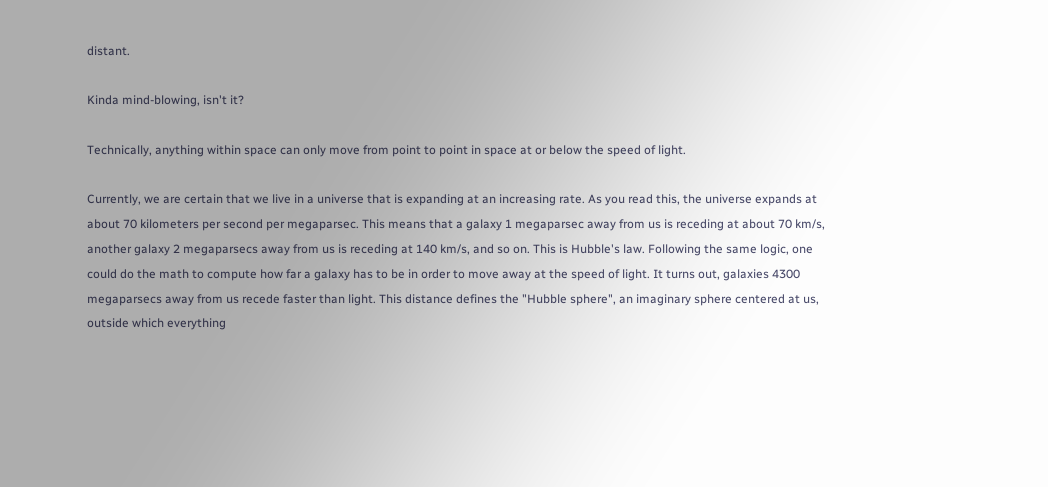distant.

Kinda mind-blowing, isn't it?

Technically, anything within space can only move from point to point in space at or below the speed of light.

Currently, we are certain that we live in a universe that is expanding at an increasing rate. As you read this, the universe expands at about 70 kilometers per second per megaparsec. This means that a galaxy 1 megaparsec away from us is receding at about 70 km/s, another galaxy 2 megaparsecs away from us is receding at 140 km/s, and so on. This is Hubble's law. Following the same logic, one could do the math to compute how far a galaxy has to be in order to move away at the speed of light. It turns out, galaxies 4300 megaparsecs away from us recede faster than light. This distance defines the "Hubble sphere", an imaginary sphere centered at us, outside which everything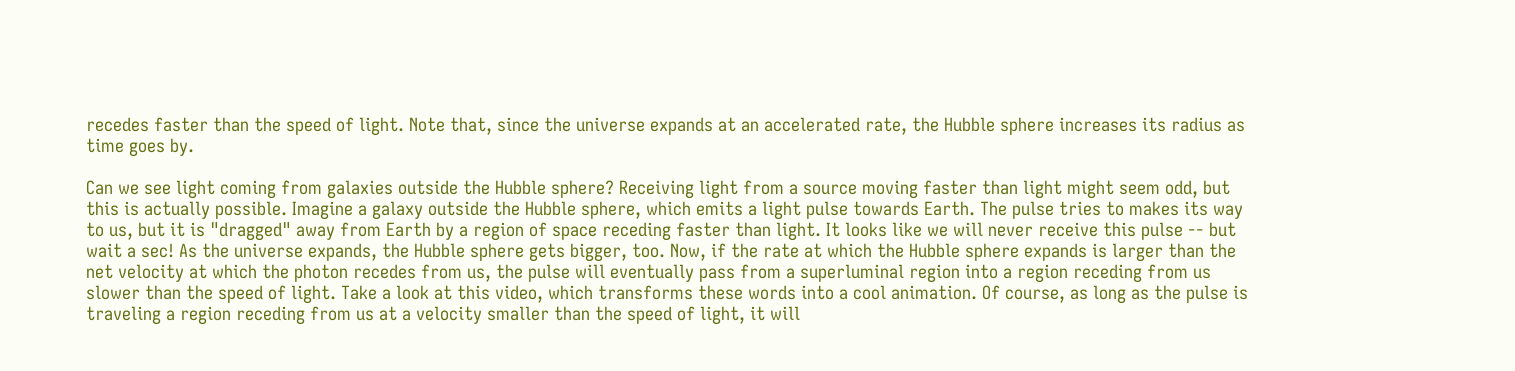recedes faster than the speed of light. Note that, since the universe expands at an accelerated rate, the Hubble sphere increases its radius as time goes by.

Can we see light coming from galaxies outside the Hubble sphere? Receiving light from a source moving faster than light might seem odd, but this is actually possible. Imagine a galaxy outside the Hubble sphere, which emits a light pulse towards Earth. The pulse tries to makes its way to us, but it is "dragged" away from Earth by a region of space receding faster than light. It looks like we will never receive this pulse -- but wait a sec! As the universe expands, the Hubble sphere gets bigger, too. Now, if the rate at which the Hubble sphere expands is larger than the net velocity at which the photon recedes from us, the pulse will eventually pass from a superluminal region into a region receding from us slower than the speed of light. Take a look at this video, which transforms these words into a cool animation. Of course, as long as the pulse is traveling a region receding from us at a velocity smaller than the speed of light, it will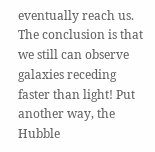eventually reach us. The conclusion is that we still can observe galaxies receding faster than light! Put another way, the Hubble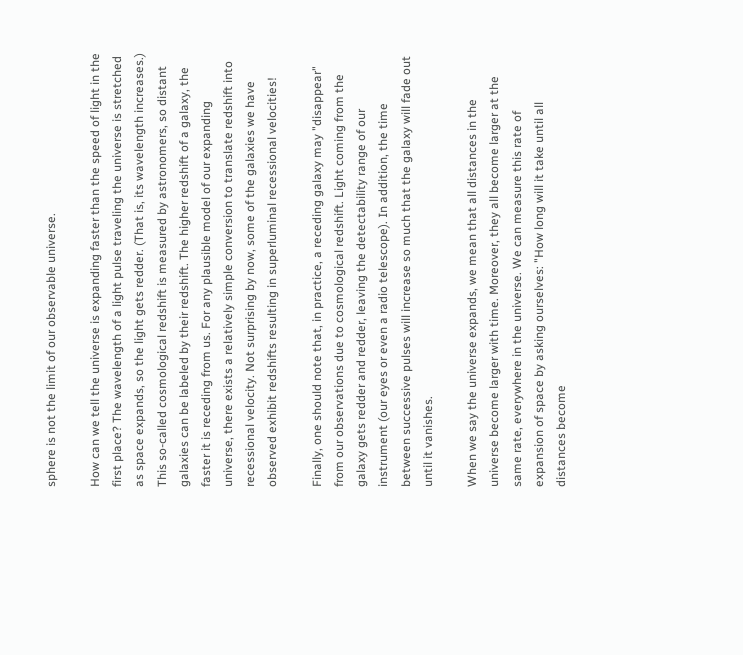sphere is not the limit of our observable universe.

How can we tell the universe is expanding faster than the speed of light in the first place? The wavelength of a light pulse traveling the universe is stretched as space expands, so the light gets redder. (That is, its wavelength increases.) This so-called cosmological redshift is measured by astronomers, so distant galaxies can be labeled by their redshift. The higher redshift of a galaxy, the faster it is receding from us. For any plausible model of our expanding universe, there exists a relatively simple conversion to translate redshift into recessional velocity. Not surprising by now, some of the galaxies we have observed exhibit redshifts resulting in superluminal recessional velocities!

Finally, one should note that, in practice, a receding galaxy may "disappear" from our observations due to cosmological redshift. Light coming from the galaxy gets redder and redder, leaving the detectability range of our instrument (our eyes or even a radio telescope). In addition, the time between successive pulses will increase so much that the galaxy will fade out until it vanishes.

When we say the universe expands, we mean that all distances in the universe become larger with time. Moreover, they all become larger at the same rate, everywhere in the universe. We can measure this rate of expansion of space by asking ourselves: "How long will it take until all distances become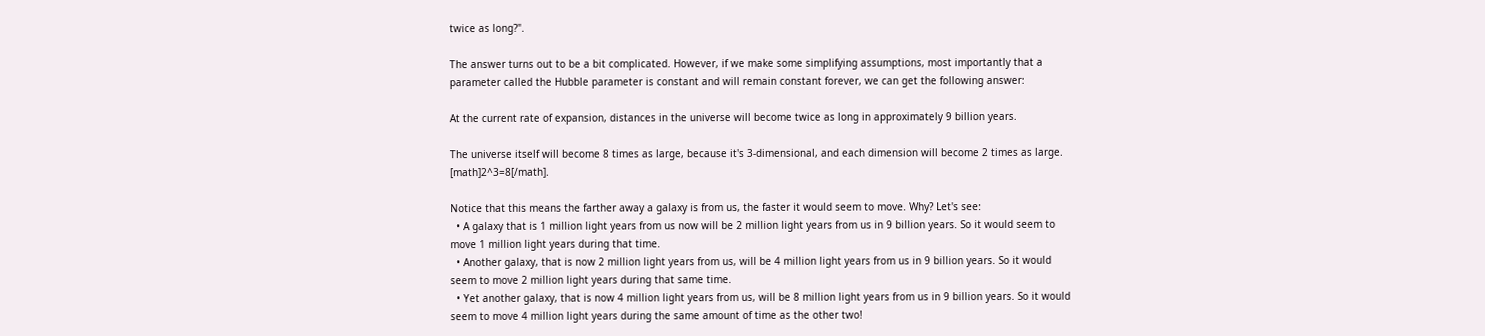twice as long?".

The answer turns out to be a bit complicated. However, if we make some simplifying assumptions, most importantly that a parameter called the Hubble parameter is constant and will remain constant forever, we can get the following answer:

At the current rate of expansion, distances in the universe will become twice as long in approximately 9 billion years.

The universe itself will become 8 times as large, because it's 3-dimensional, and each dimension will become 2 times as large. [math]2^3=8[/math].

Notice that this means the farther away a galaxy is from us, the faster it would seem to move. Why? Let's see:
  • A galaxy that is 1 million light years from us now will be 2 million light years from us in 9 billion years. So it would seem to move 1 million light years during that time.
  • Another galaxy, that is now 2 million light years from us, will be 4 million light years from us in 9 billion years. So it would seem to move 2 million light years during that same time.
  • Yet another galaxy, that is now 4 million light years from us, will be 8 million light years from us in 9 billion years. So it would seem to move 4 million light years during the same amount of time as the other two!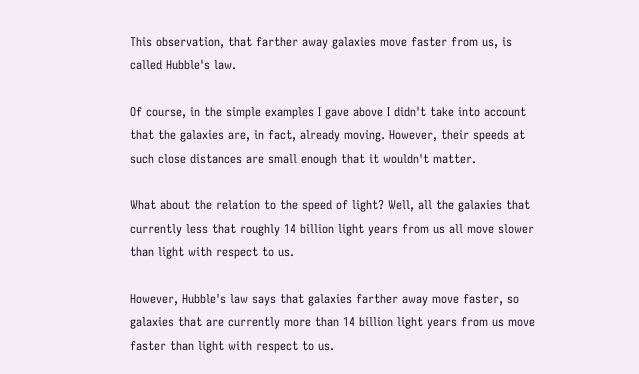This observation, that farther away galaxies move faster from us, is called Hubble's law.

Of course, in the simple examples I gave above I didn't take into account that the galaxies are, in fact, already moving. However, their speeds at such close distances are small enough that it wouldn't matter.

What about the relation to the speed of light? Well, all the galaxies that currently less that roughly 14 billion light years from us all move slower than light with respect to us.

However, Hubble's law says that galaxies farther away move faster, so galaxies that are currently more than 14 billion light years from us move faster than light with respect to us.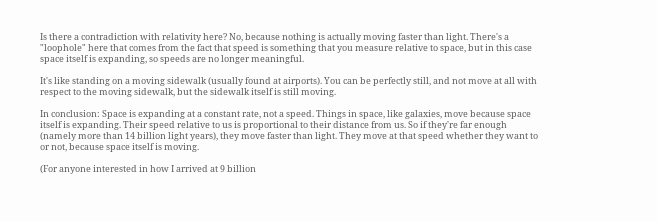Is there a contradiction with relativity here? No, because nothing is actually moving faster than light. There's a "loophole" here that comes from the fact that speed is something that you measure relative to space, but in this case space itself is expanding, so speeds are no longer meaningful.

It's like standing on a moving sidewalk (usually found at airports). You can be perfectly still, and not move at all with respect to the moving sidewalk, but the sidewalk itself is still moving.

In conclusion: Space is expanding at a constant rate, not a speed. Things in space, like galaxies, move because space itself is expanding. Their speed relative to us is proportional to their distance from us. So if they're far enough (namely more than 14 billion light years), they move faster than light. They move at that speed whether they want to or not, because space itself is moving.

(For anyone interested in how I arrived at 9 billion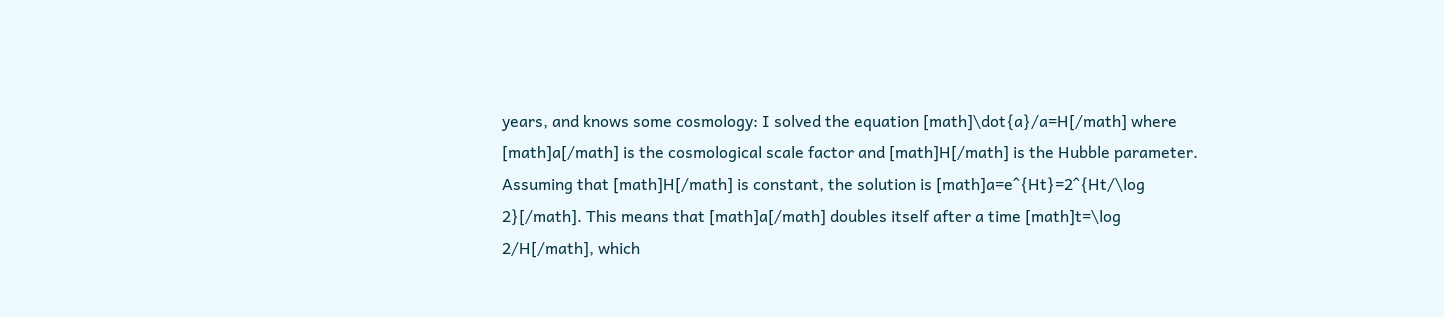years, and knows some cosmology: I solved the equation [math]\dot{a}/a=H[/math] where [math]a[/math] is the cosmological scale factor and [math]H[/math] is the Hubble parameter. Assuming that [math]H[/math] is constant, the solution is [math]a=e^{Ht}=2^{Ht/\log 2}[/math]. This means that [math]a[/math] doubles itself after a time [math]t=\log 2/H[/math], which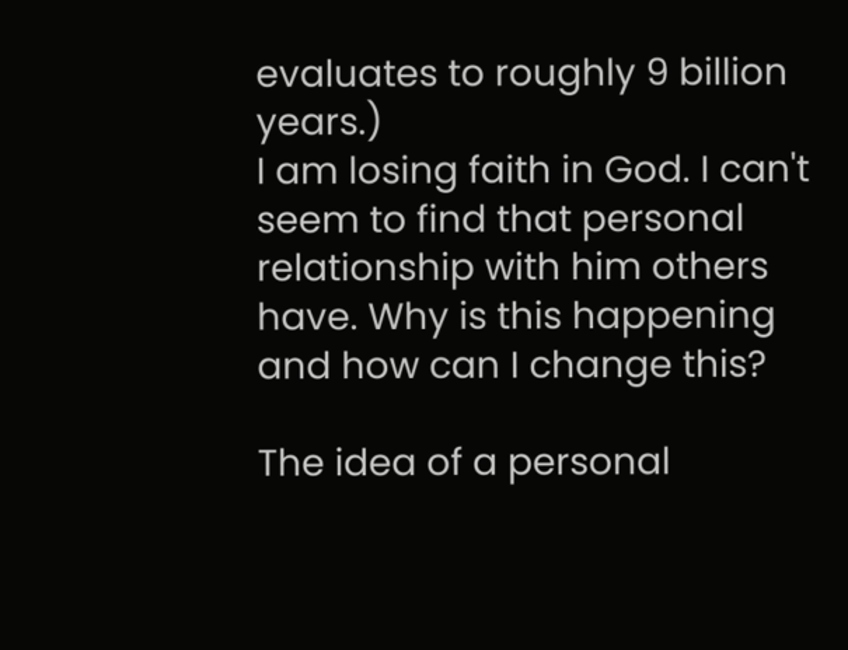evaluates to roughly 9 billion years.)
I am losing faith in God. I can't seem to find that personal relationship with him others have. Why is this happening and how can I change this?

The idea of a personal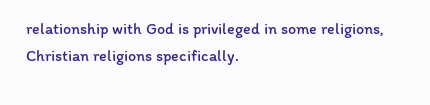relationship with God is privileged in some religions, Christian religions specifically.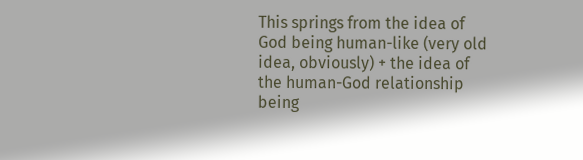This springs from the idea of God being human-like (very old idea, obviously) + the idea of the human-God relationship being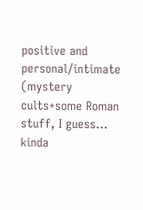positive and personal/intimate (mystery cults+some Roman stuff, I guess... kinda